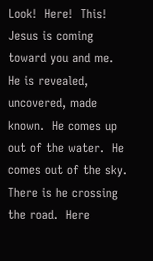Look!  Here!  This!  Jesus is coming toward you and me.  He is revealed, uncovered, made known.  He comes up out of the water.  He comes out of the sky.  There is he crossing the road.  Here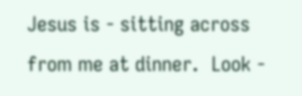Jesus is - sitting across from me at dinner.  Look -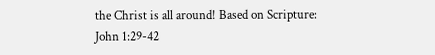the Christ is all around! Based on Scripture: John 1:29-42